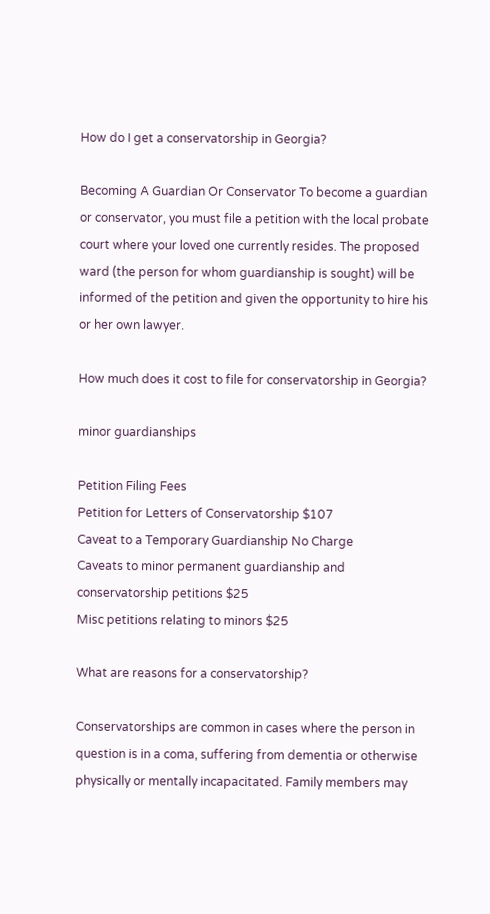How do I get a conservatorship in Georgia?

Becoming A Guardian Or Conservator To become a guardian or conservator, you must file a petition with the local probate court where your loved one currently resides. The proposed ward (the person for whom guardianship is sought) will be informed of the petition and given the opportunity to hire his or her own lawyer.

How much does it cost to file for conservatorship in Georgia?

minor guardianships

Petition Filing Fees
Petition for Letters of Conservatorship $107
Caveat to a Temporary Guardianship No Charge
Caveats to minor permanent guardianship and conservatorship petitions $25
Misc petitions relating to minors $25

What are reasons for a conservatorship?

Conservatorships are common in cases where the person in question is in a coma, suffering from dementia or otherwise physically or mentally incapacitated. Family members may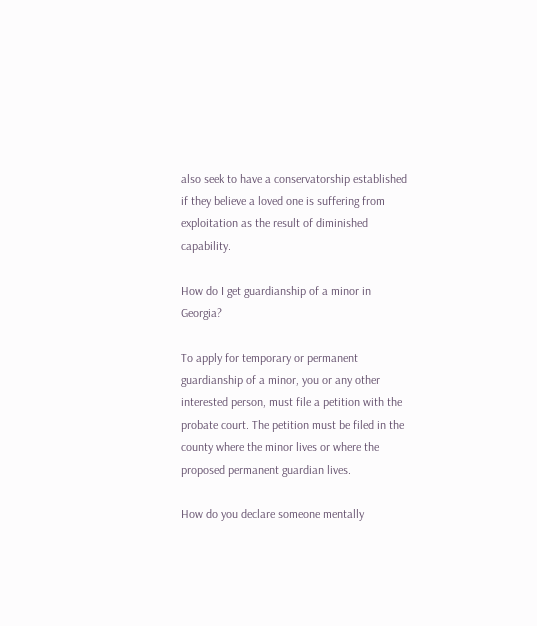also seek to have a conservatorship established if they believe a loved one is suffering from exploitation as the result of diminished capability.

How do I get guardianship of a minor in Georgia?

To apply for temporary or permanent guardianship of a minor, you or any other interested person, must file a petition with the probate court. The petition must be filed in the county where the minor lives or where the proposed permanent guardian lives.

How do you declare someone mentally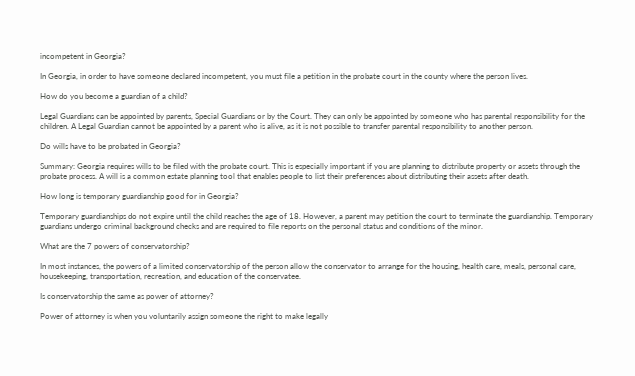incompetent in Georgia?

In Georgia, in order to have someone declared incompetent, you must file a petition in the probate court in the county where the person lives.

How do you become a guardian of a child?

Legal Guardians can be appointed by parents, Special Guardians or by the Court. They can only be appointed by someone who has parental responsibility for the children. A Legal Guardian cannot be appointed by a parent who is alive, as it is not possible to transfer parental responsibility to another person.

Do wills have to be probated in Georgia?

Summary: Georgia requires wills to be filed with the probate court. This is especially important if you are planning to distribute property or assets through the probate process. A will is a common estate planning tool that enables people to list their preferences about distributing their assets after death.

How long is temporary guardianship good for in Georgia?

Temporary guardianships do not expire until the child reaches the age of 18. However, a parent may petition the court to terminate the guardianship. Temporary guardians undergo criminal background checks and are required to file reports on the personal status and conditions of the minor.

What are the 7 powers of conservatorship?

In most instances, the powers of a limited conservatorship of the person allow the conservator to arrange for the housing, health care, meals, personal care, housekeeping, transportation, recreation, and education of the conservatee.

Is conservatorship the same as power of attorney?

Power of attorney is when you voluntarily assign someone the right to make legally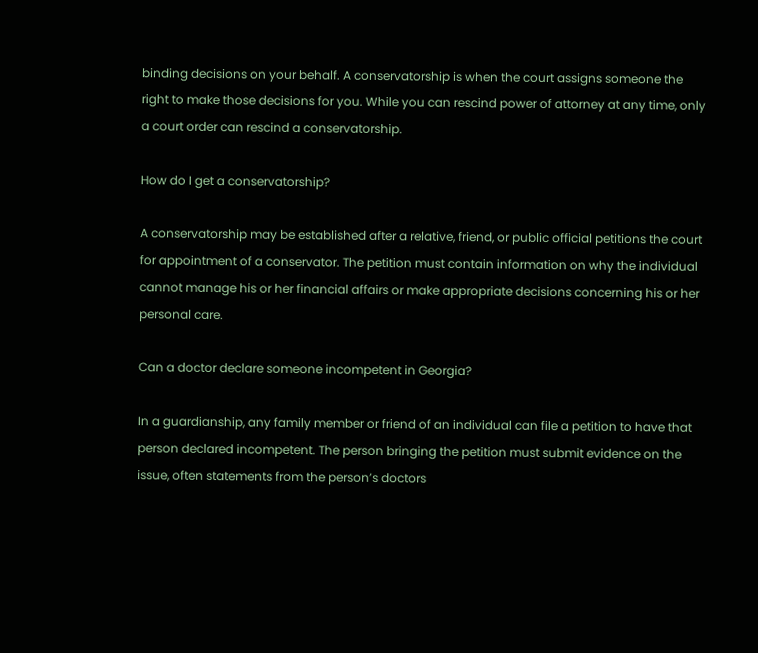binding decisions on your behalf. A conservatorship is when the court assigns someone the right to make those decisions for you. While you can rescind power of attorney at any time, only a court order can rescind a conservatorship.

How do I get a conservatorship?

A conservatorship may be established after a relative, friend, or public official petitions the court for appointment of a conservator. The petition must contain information on why the individual cannot manage his or her financial affairs or make appropriate decisions concerning his or her personal care.

Can a doctor declare someone incompetent in Georgia?

In a guardianship, any family member or friend of an individual can file a petition to have that person declared incompetent. The person bringing the petition must submit evidence on the issue, often statements from the person’s doctors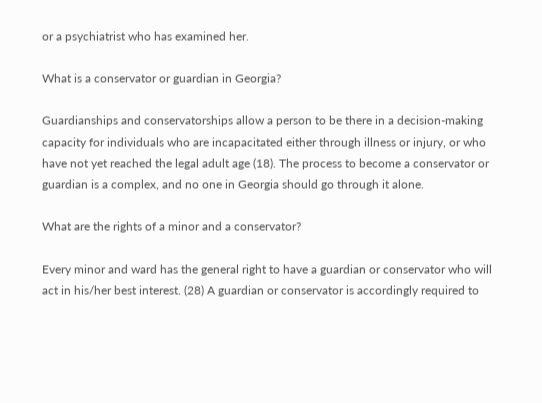or a psychiatrist who has examined her.

What is a conservator or guardian in Georgia?

Guardianships and conservatorships allow a person to be there in a decision-making capacity for individuals who are incapacitated either through illness or injury, or who have not yet reached the legal adult age (18). The process to become a conservator or guardian is a complex, and no one in Georgia should go through it alone.

What are the rights of a minor and a conservator?

Every minor and ward has the general right to have a guardian or conservator who will act in his/her best interest. (28) A guardian or conservator is accordingly required to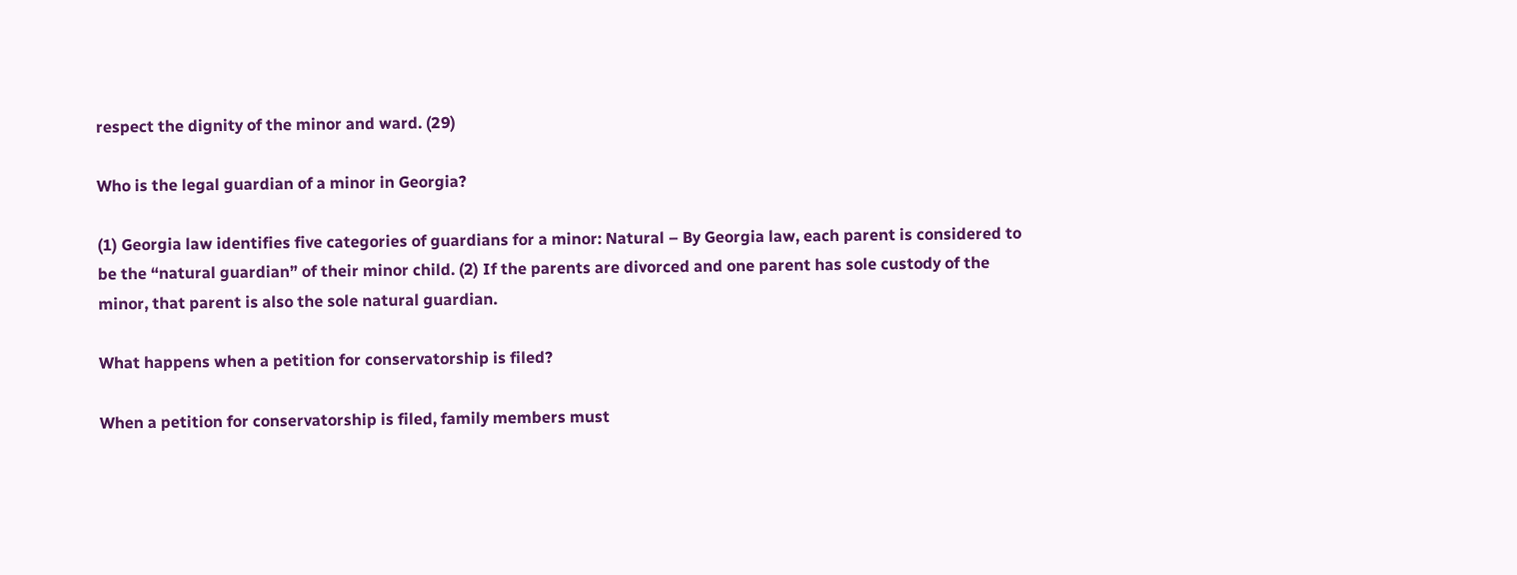respect the dignity of the minor and ward. (29)

Who is the legal guardian of a minor in Georgia?

(1) Georgia law identifies five categories of guardians for a minor: Natural – By Georgia law, each parent is considered to be the “natural guardian” of their minor child. (2) If the parents are divorced and one parent has sole custody of the minor, that parent is also the sole natural guardian.

What happens when a petition for conservatorship is filed?

When a petition for conservatorship is filed, family members must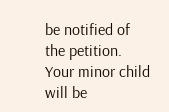be notified of the petition. Your minor child will be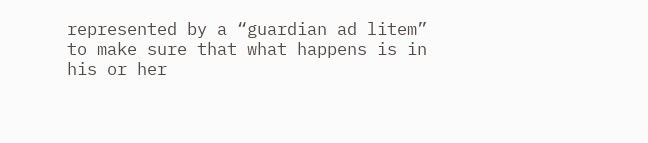represented by a “guardian ad litem” to make sure that what happens is in his or her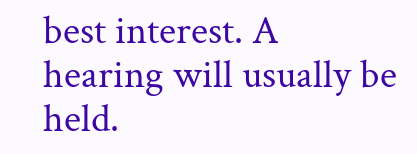best interest. A hearing will usually be held.